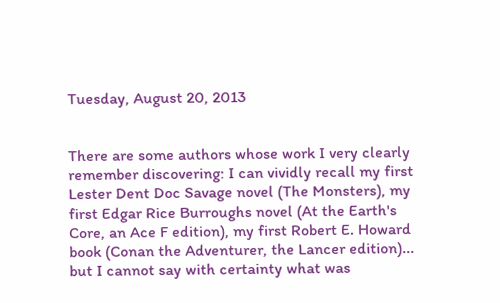Tuesday, August 20, 2013


There are some authors whose work I very clearly remember discovering: I can vividly recall my first Lester Dent Doc Savage novel (The Monsters), my first Edgar Rice Burroughs novel (At the Earth's Core, an Ace F edition), my first Robert E. Howard book (Conan the Adventurer, the Lancer edition)... but I cannot say with certainty what was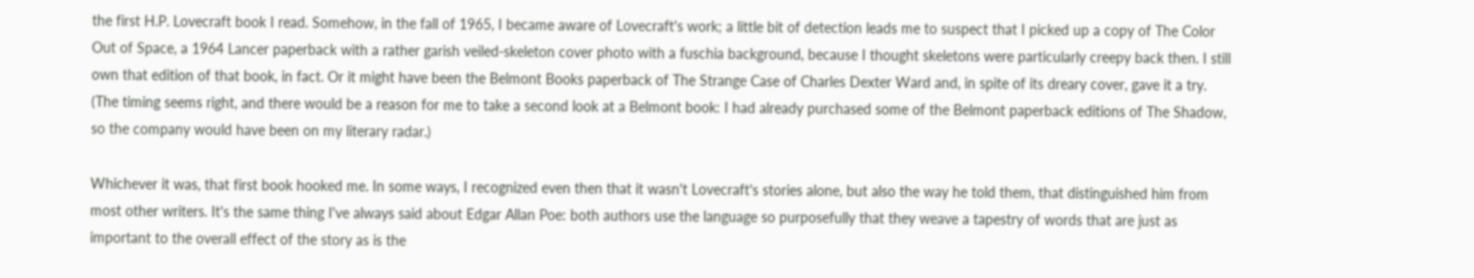the first H.P. Lovecraft book I read. Somehow, in the fall of 1965, I became aware of Lovecraft's work; a little bit of detection leads me to suspect that I picked up a copy of The Color Out of Space, a 1964 Lancer paperback with a rather garish veiled-skeleton cover photo with a fuschia background, because I thought skeletons were particularly creepy back then. I still own that edition of that book, in fact. Or it might have been the Belmont Books paperback of The Strange Case of Charles Dexter Ward and, in spite of its dreary cover, gave it a try. (The timing seems right, and there would be a reason for me to take a second look at a Belmont book: I had already purchased some of the Belmont paperback editions of The Shadow, so the company would have been on my literary radar.)

Whichever it was, that first book hooked me. In some ways, I recognized even then that it wasn't Lovecraft's stories alone, but also the way he told them, that distinguished him from most other writers. It's the same thing I've always said about Edgar Allan Poe: both authors use the language so purposefully that they weave a tapestry of words that are just as important to the overall effect of the story as is the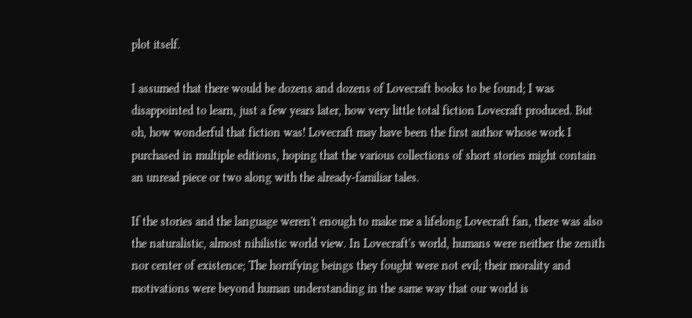plot itself.

I assumed that there would be dozens and dozens of Lovecraft books to be found; I was disappointed to learn, just a few years later, how very little total fiction Lovecraft produced. But oh, how wonderful that fiction was! Lovecraft may have been the first author whose work I purchased in multiple editions, hoping that the various collections of short stories might contain an unread piece or two along with the already-familiar tales.

If the stories and the language weren't enough to make me a lifelong Lovecraft fan, there was also the naturalistic, almost nihilistic world view. In Lovecraft's world, humans were neither the zenith nor center of existence; The horrifying beings they fought were not evil; their morality and motivations were beyond human understanding in the same way that our world is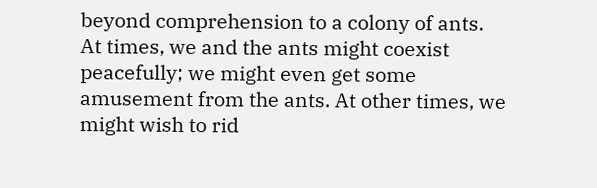beyond comprehension to a colony of ants. At times, we and the ants might coexist peacefully; we might even get some amusement from the ants. At other times, we might wish to rid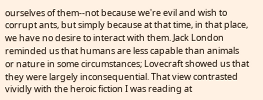ourselves of them--not because we're evil and wish to corrupt ants, but simply because at that time, in that place, we have no desire to interact with them. Jack London reminded us that humans are less capable than animals or nature in some circumstances; Lovecraft showed us that they were largely inconsequential. That view contrasted vividly with the heroic fiction I was reading at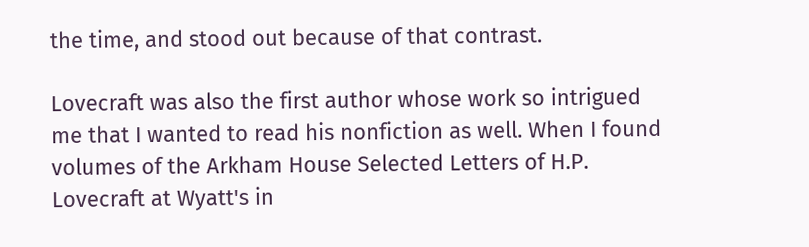the time, and stood out because of that contrast.

Lovecraft was also the first author whose work so intrigued me that I wanted to read his nonfiction as well. When I found volumes of the Arkham House Selected Letters of H.P. Lovecraft at Wyatt's in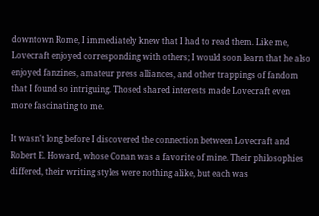downtown Rome, I immediately knew that I had to read them. Like me, Lovecraft enjoyed corresponding with others; I would soon learn that he also enjoyed fanzines, amateur press alliances, and other trappings of fandom that I found so intriguing. Thosed shared interests made Lovecraft even more fascinating to me.

It wasn't long before I discovered the connection between Lovecraft and Robert E. Howard, whose Conan was a favorite of mine. Their philosophies differed, their writing styles were nothing alike, but each was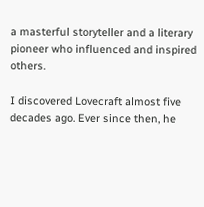a masterful storyteller and a literary pioneer who influenced and inspired others.

I discovered Lovecraft almost five decades ago. Ever since then, he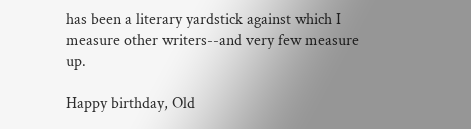has been a literary yardstick against which I measure other writers--and very few measure up.

Happy birthday, Old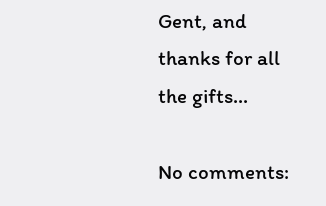Gent, and thanks for all the gifts...

No comments: